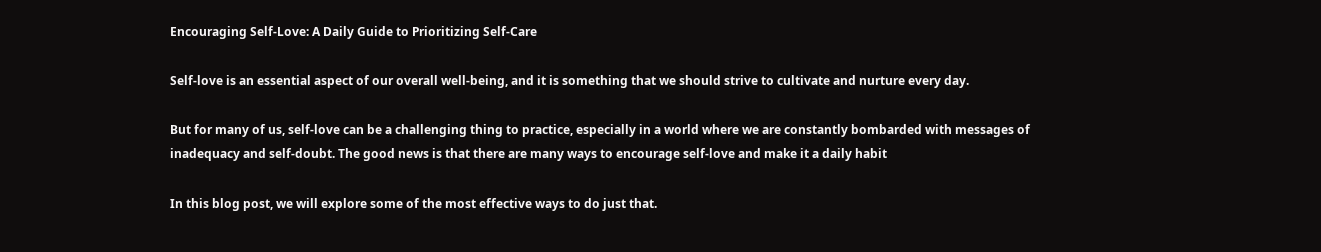Encouraging Self-Love: A Daily Guide to Prioritizing Self-Care

Self-love is an essential aspect of our overall well-being, and it is something that we should strive to cultivate and nurture every day.

But for many of us, self-love can be a challenging thing to practice, especially in a world where we are constantly bombarded with messages of inadequacy and self-doubt. The good news is that there are many ways to encourage self-love and make it a daily habit

In this blog post, we will explore some of the most effective ways to do just that.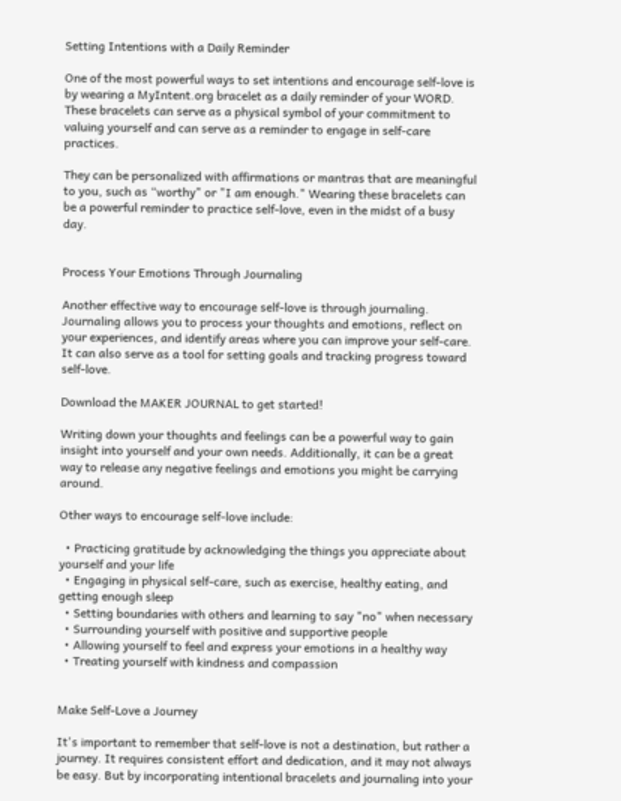Setting Intentions with a Daily Reminder

One of the most powerful ways to set intentions and encourage self-love is by wearing a MyIntent.org bracelet as a daily reminder of your WORD. These bracelets can serve as a physical symbol of your commitment to valuing yourself and can serve as a reminder to engage in self-care practices.

They can be personalized with affirmations or mantras that are meaningful to you, such as “worthy" or "I am enough." Wearing these bracelets can be a powerful reminder to practice self-love, even in the midst of a busy day.


Process Your Emotions Through Journaling

Another effective way to encourage self-love is through journaling. Journaling allows you to process your thoughts and emotions, reflect on your experiences, and identify areas where you can improve your self-care. It can also serve as a tool for setting goals and tracking progress toward self-love.

Download the MAKER JOURNAL to get started!

Writing down your thoughts and feelings can be a powerful way to gain insight into yourself and your own needs. Additionally, it can be a great way to release any negative feelings and emotions you might be carrying around.

Other ways to encourage self-love include:

  • Practicing gratitude by acknowledging the things you appreciate about yourself and your life
  • Engaging in physical self-care, such as exercise, healthy eating, and getting enough sleep
  • Setting boundaries with others and learning to say "no" when necessary
  • Surrounding yourself with positive and supportive people
  • Allowing yourself to feel and express your emotions in a healthy way
  • Treating yourself with kindness and compassion


Make Self-Love a Journey

It's important to remember that self-love is not a destination, but rather a journey. It requires consistent effort and dedication, and it may not always be easy. But by incorporating intentional bracelets and journaling into your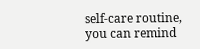self-care routine, you can remind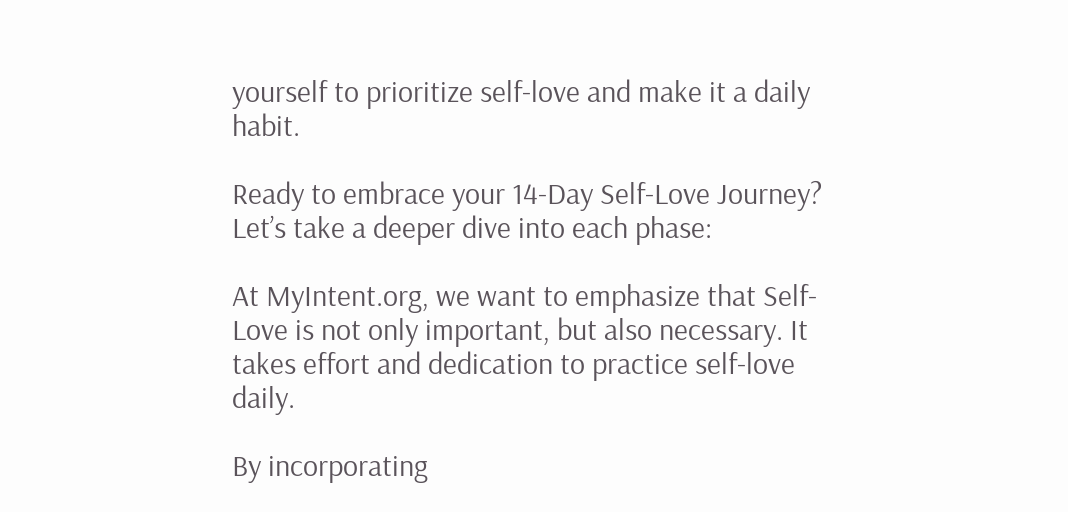yourself to prioritize self-love and make it a daily habit.

Ready to embrace your 14-Day Self-Love Journey? Let’s take a deeper dive into each phase:

At MyIntent.org, we want to emphasize that Self-Love is not only important, but also necessary. It takes effort and dedication to practice self-love daily.

By incorporating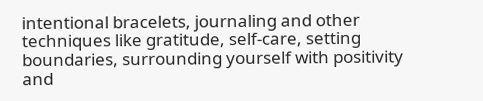intentional bracelets, journaling and other techniques like gratitude, self-care, setting boundaries, surrounding yourself with positivity and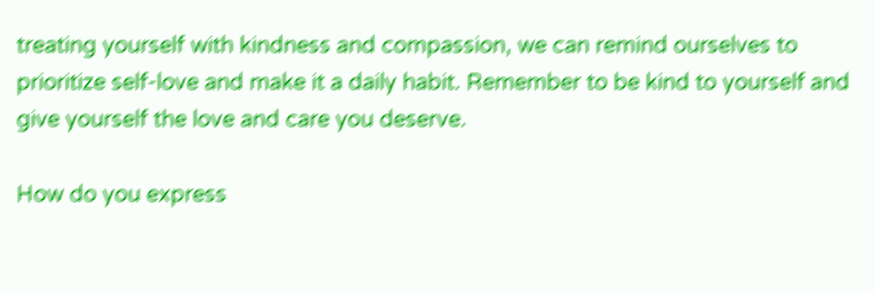treating yourself with kindness and compassion, we can remind ourselves to prioritize self-love and make it a daily habit. Remember to be kind to yourself and give yourself the love and care you deserve.

How do you express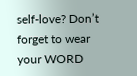self-love? Don’t forget to wear your WORD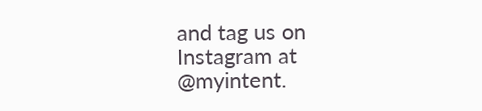and tag us on Instagram at @myintent.